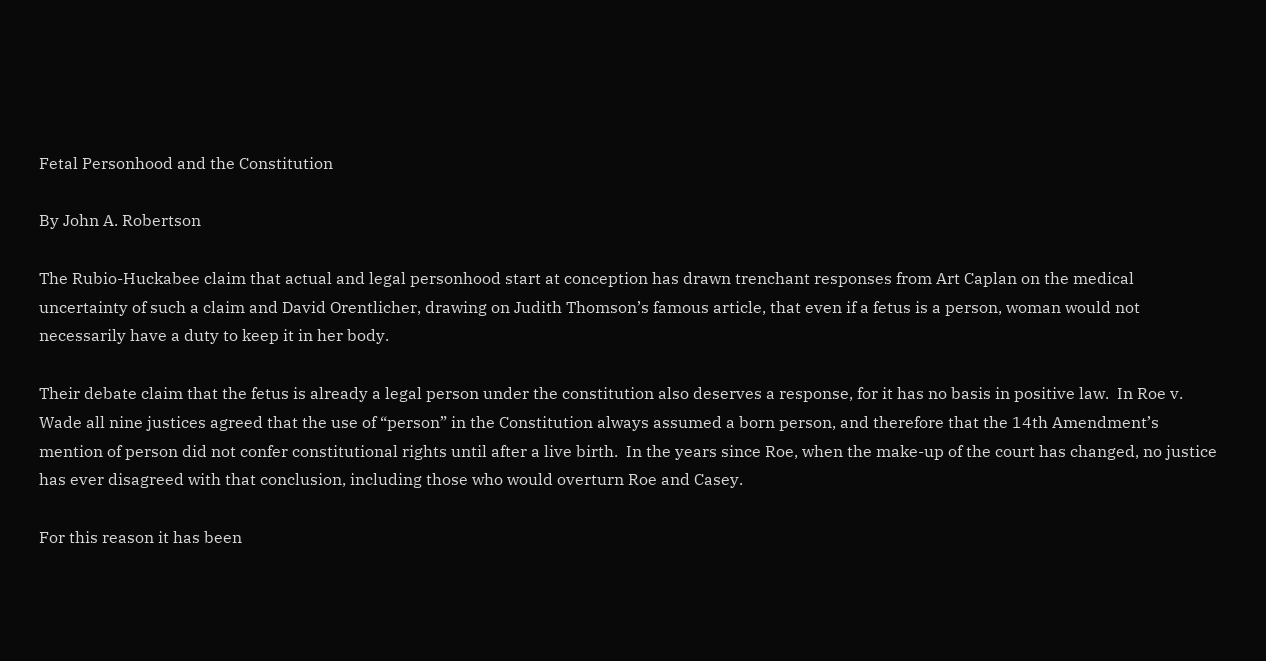Fetal Personhood and the Constitution

By John A. Robertson

The Rubio-Huckabee claim that actual and legal personhood start at conception has drawn trenchant responses from Art Caplan on the medical uncertainty of such a claim and David Orentlicher, drawing on Judith Thomson’s famous article, that even if a fetus is a person, woman would not necessarily have a duty to keep it in her body.

Their debate claim that the fetus is already a legal person under the constitution also deserves a response, for it has no basis in positive law.  In Roe v. Wade all nine justices agreed that the use of “person” in the Constitution always assumed a born person, and therefore that the 14th Amendment’s mention of person did not confer constitutional rights until after a live birth.  In the years since Roe, when the make-up of the court has changed, no justice has ever disagreed with that conclusion, including those who would overturn Roe and Casey.

For this reason it has been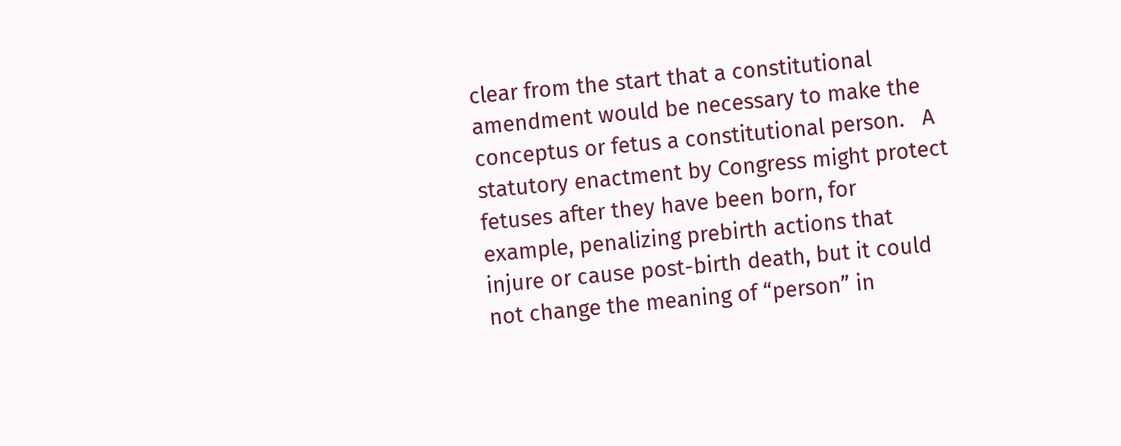clear from the start that a constitutional amendment would be necessary to make the conceptus or fetus a constitutional person.   A statutory enactment by Congress might protect fetuses after they have been born, for example, penalizing prebirth actions that injure or cause post-birth death, but it could not change the meaning of “person” in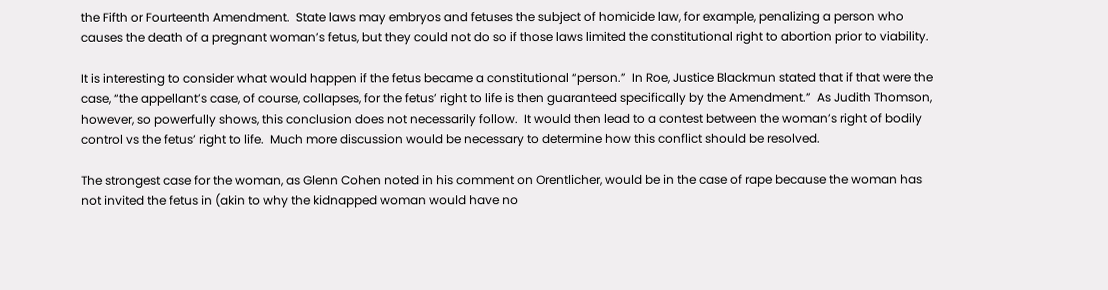the Fifth or Fourteenth Amendment.  State laws may embryos and fetuses the subject of homicide law, for example, penalizing a person who causes the death of a pregnant woman’s fetus, but they could not do so if those laws limited the constitutional right to abortion prior to viability.

It is interesting to consider what would happen if the fetus became a constitutional “person.”  In Roe, Justice Blackmun stated that if that were the case, “the appellant’s case, of course, collapses, for the fetus’ right to life is then guaranteed specifically by the Amendment.”  As Judith Thomson, however, so powerfully shows, this conclusion does not necessarily follow.  It would then lead to a contest between the woman’s right of bodily control vs the fetus’ right to life.  Much more discussion would be necessary to determine how this conflict should be resolved.

The strongest case for the woman, as Glenn Cohen noted in his comment on Orentlicher, would be in the case of rape because the woman has not invited the fetus in (akin to why the kidnapped woman would have no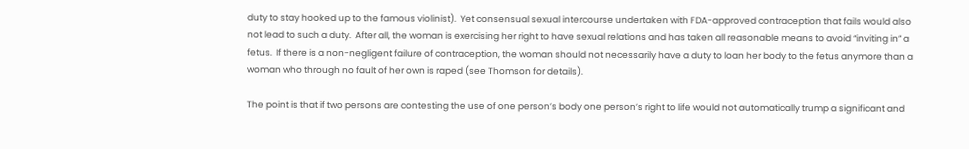duty to stay hooked up to the famous violinist).  Yet consensual sexual intercourse undertaken with FDA-approved contraception that fails would also not lead to such a duty.  After all, the woman is exercising her right to have sexual relations and has taken all reasonable means to avoid “inviting in” a fetus.  If there is a non-negligent failure of contraception, the woman should not necessarily have a duty to loan her body to the fetus anymore than a woman who through no fault of her own is raped (see Thomson for details).

The point is that if two persons are contesting the use of one person’s body one person’s right to life would not automatically trump a significant and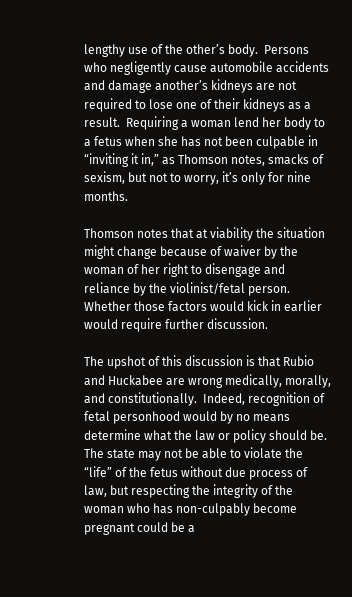lengthy use of the other’s body.  Persons who negligently cause automobile accidents and damage another’s kidneys are not required to lose one of their kidneys as a result.  Requiring a woman lend her body to a fetus when she has not been culpable in “inviting it in,” as Thomson notes, smacks of sexism, but not to worry, it’s only for nine months.

Thomson notes that at viability the situation might change because of waiver by the woman of her right to disengage and reliance by the violinist/fetal person.  Whether those factors would kick in earlier would require further discussion.

The upshot of this discussion is that Rubio and Huckabee are wrong medically, morally, and constitutionally.  Indeed, recognition of fetal personhood would by no means determine what the law or policy should be.  The state may not be able to violate the “life” of the fetus without due process of law, but respecting the integrity of the woman who has non-culpably become pregnant could be a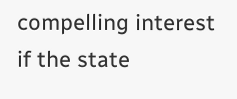compelling interest if the state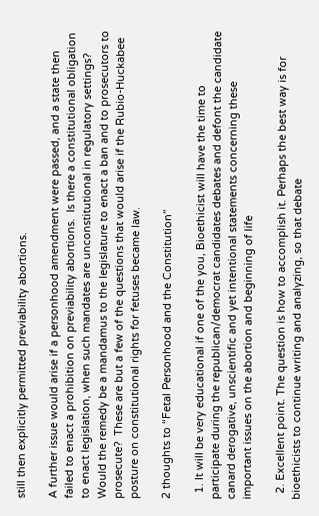still then explicitly permitted previability abortions.

A further issue would arise if a personhood amendment were passed, and a state then failed to enact a prohibition on previability abortions.  Is there a constitutional obligation to enact legislation, when such mandates are unconstitutional in regulatory settings?  Would the remedy be a mandamus to the legislature to enact a ban and to prosecutors to prosecute?  These are but a few of the questions that would arise if the Rubio-Huckabee posture on constitutional rights for fetuses became law.

2 thoughts to “Fetal Personhood and the Constitution”

  1. It will be very educational if one of the you, Bioethicist will have the time to participate during the republican/democrat candidates debates and defont the candidate canard derogative, unscientific and yet intentional statements concerning these important issues on the abortion and beginning of life

  2. Excellent point. The question is how to accomplish it. Perhaps the best way is for bioethicists to continue writing and analyzing, so that debate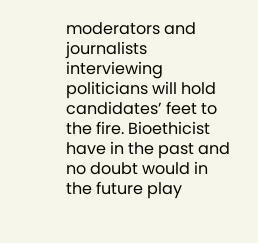moderators and journalists interviewing politicians will hold candidates’ feet to the fire. Bioethicist have in the past and no doubt would in the future play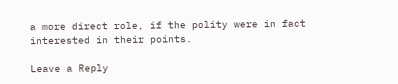a more direct role, if the polity were in fact interested in their points.

Leave a Reply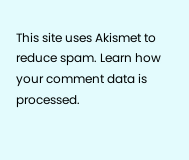This site uses Akismet to reduce spam. Learn how your comment data is processed.